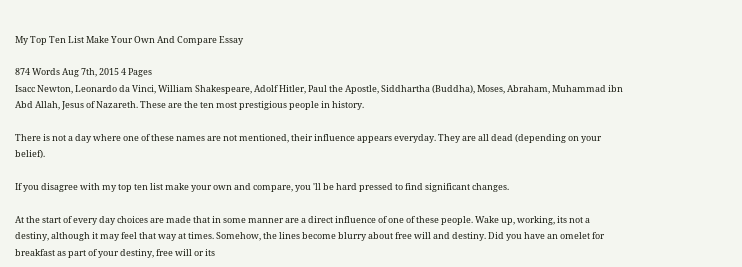My Top Ten List Make Your Own And Compare Essay

874 Words Aug 7th, 2015 4 Pages
Isacc Newton, Leonardo da Vinci, William Shakespeare, Adolf Hitler, Paul the Apostle, Siddhartha (Buddha), Moses, Abraham, Muhammad ibn Abd Allah, Jesus of Nazareth. These are the ten most prestigious people in history.

There is not a day where one of these names are not mentioned, their influence appears everyday. They are all dead (depending on your belief).

If you disagree with my top ten list make your own and compare, you 'll be hard pressed to find significant changes.

At the start of every day choices are made that in some manner are a direct influence of one of these people. Wake up, working, its not a destiny, although it may feel that way at times. Somehow, the lines become blurry about free will and destiny. Did you have an omelet for breakfast as part of your destiny, free will or its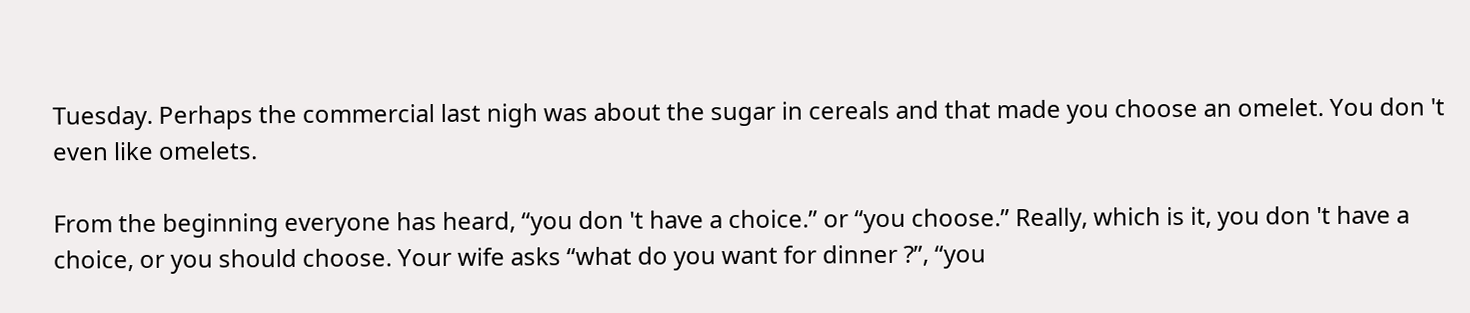Tuesday. Perhaps the commercial last nigh was about the sugar in cereals and that made you choose an omelet. You don 't even like omelets.

From the beginning everyone has heard, “you don 't have a choice.” or “you choose.” Really, which is it, you don 't have a choice, or you should choose. Your wife asks “what do you want for dinner ?”, “you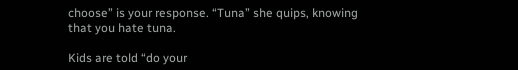choose” is your response. “Tuna” she quips, knowing that you hate tuna.

Kids are told “do your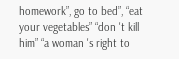homework”, go to bed”, “eat your vegetables” “don 't kill him” “a woman 's right to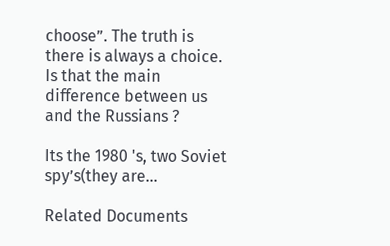choose”. The truth is there is always a choice. Is that the main difference between us and the Russians ?

Its the 1980 's, two Soviet spy’s(they are…

Related Documents